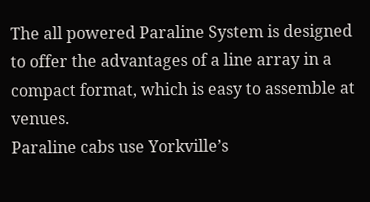The all powered Paraline System is designed to offer the advantages of a line array in a compact format, which is easy to assemble at venues.
Paraline cabs use Yorkville’s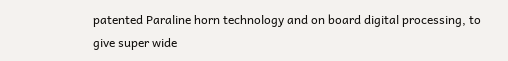patented Paraline horn technology and on board digital processing, to give super wide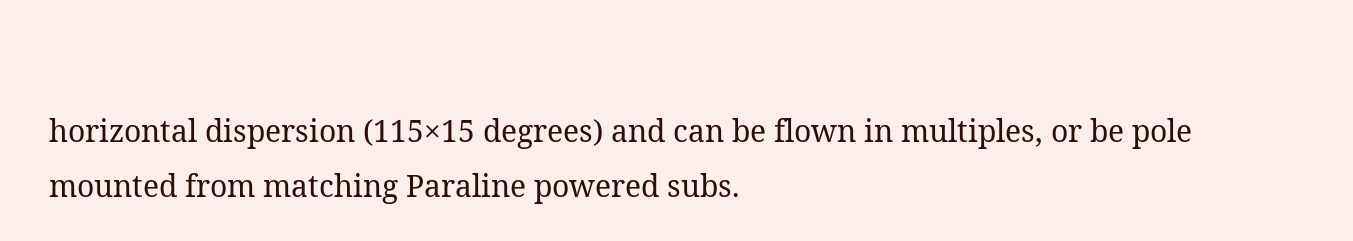horizontal dispersion (115×15 degrees) and can be flown in multiples, or be pole mounted from matching Paraline powered subs.